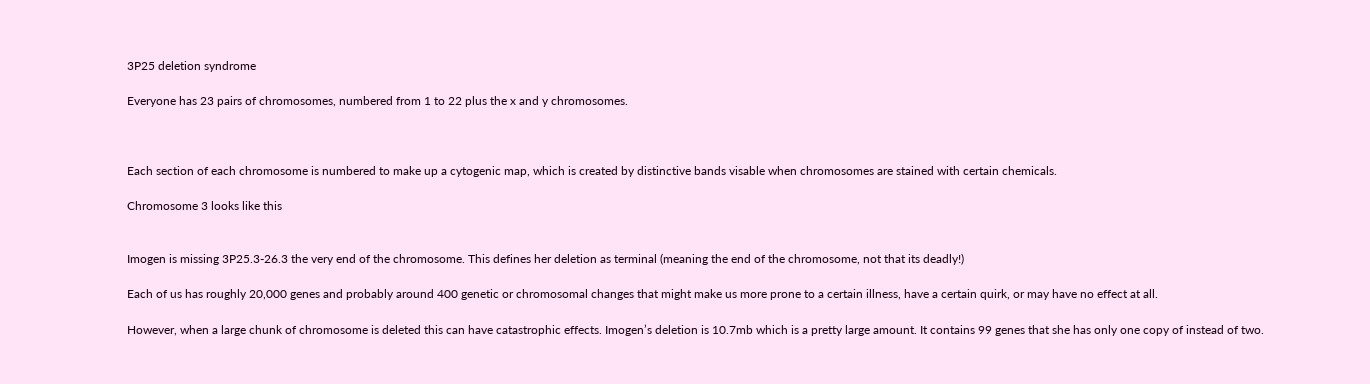3P25 deletion syndrome

Everyone has 23 pairs of chromosomes, numbered from 1 to 22 plus the x and y chromosomes.



Each section of each chromosome is numbered to make up a cytogenic map, which is created by distinctive bands visable when chromosomes are stained with certain chemicals.

Chromosome 3 looks like this


Imogen is missing 3P25.3-26.3 the very end of the chromosome. This defines her deletion as terminal (meaning the end of the chromosome, not that its deadly!)

Each of us has roughly 20,000 genes and probably around 400 genetic or chromosomal changes that might make us more prone to a certain illness, have a certain quirk, or may have no effect at all.

However, when a large chunk of chromosome is deleted this can have catastrophic effects. Imogen’s deletion is 10.7mb which is a pretty large amount. It contains 99 genes that she has only one copy of instead of two.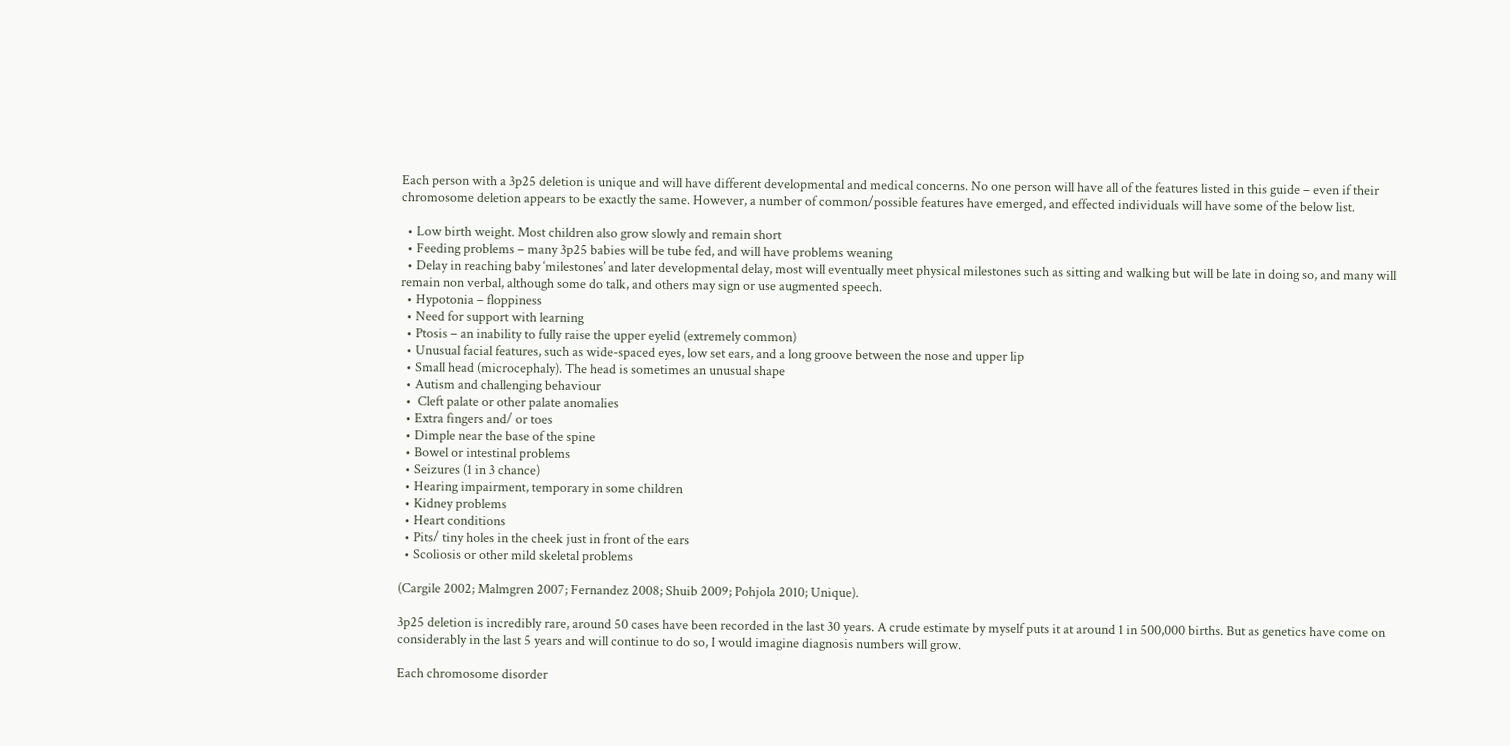Each person with a 3p25 deletion is unique and will have different developmental and medical concerns. No one person will have all of the features listed in this guide – even if their chromosome deletion appears to be exactly the same. However, a number of common/possible features have emerged, and effected individuals will have some of the below list.

  • Low birth weight. Most children also grow slowly and remain short
  • Feeding problems – many 3p25 babies will be tube fed, and will have problems weaning
  • Delay in reaching baby ‘milestones’ and later developmental delay, most will eventually meet physical milestones such as sitting and walking but will be late in doing so, and many will remain non verbal, although some do talk, and others may sign or use augmented speech.
  • Hypotonia – floppiness
  • Need for support with learning
  • Ptosis – an inability to fully raise the upper eyelid (extremely common)
  • Unusual facial features, such as wide-spaced eyes, low set ears, and a long groove between the nose and upper lip
  • Small head (microcephaly). The head is sometimes an unusual shape
  • Autism and challenging behaviour
  •  Cleft palate or other palate anomalies
  • Extra fingers and/ or toes
  • Dimple near the base of the spine
  • Bowel or intestinal problems
  • Seizures (1 in 3 chance)
  • Hearing impairment, temporary in some children
  • Kidney problems
  • Heart conditions
  • Pits/ tiny holes in the cheek just in front of the ears
  • Scoliosis or other mild skeletal problems

(Cargile 2002; Malmgren 2007; Fernandez 2008; Shuib 2009; Pohjola 2010; Unique).

3p25 deletion is incredibly rare, around 50 cases have been recorded in the last 30 years. A crude estimate by myself puts it at around 1 in 500,000 births. But as genetics have come on considerably in the last 5 years and will continue to do so, I would imagine diagnosis numbers will grow.

Each chromosome disorder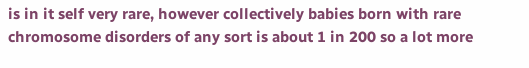is in it self very rare, however collectively babies born with rare chromosome disorders of any sort is about 1 in 200 so a lot more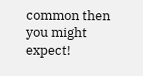common then you might expect!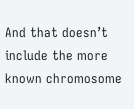And that doesn’t include the more known chromosome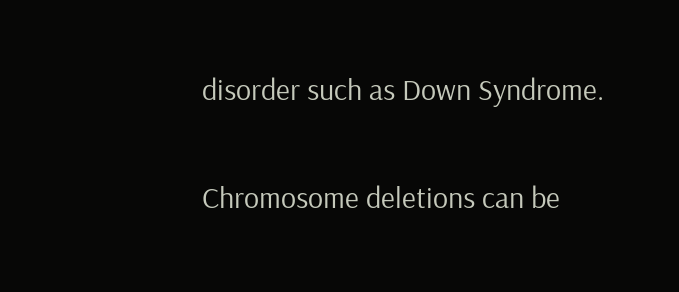disorder such as Down Syndrome.

Chromosome deletions can be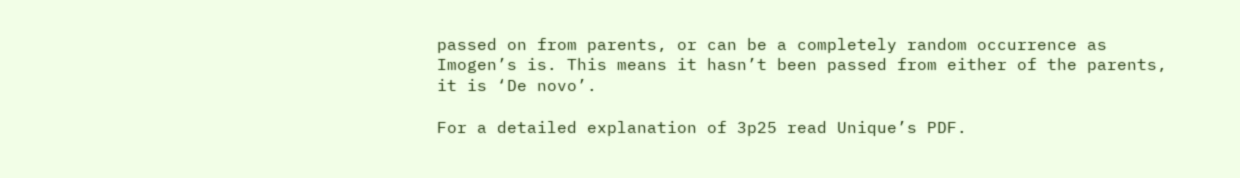passed on from parents, or can be a completely random occurrence as Imogen’s is. This means it hasn’t been passed from either of the parents, it is ‘De novo’.

For a detailed explanation of 3p25 read Unique’s PDF.